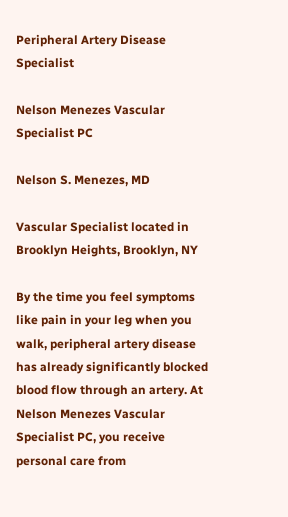Peripheral Artery Disease Specialist

Nelson Menezes Vascular Specialist PC

Nelson S. Menezes, MD

Vascular Specialist located in Brooklyn Heights, Brooklyn, NY

By the time you feel symptoms like pain in your leg when you walk, peripheral artery disease has already significantly blocked blood flow through an artery. At Nelson Menezes Vascular Specialist PC, you receive personal care from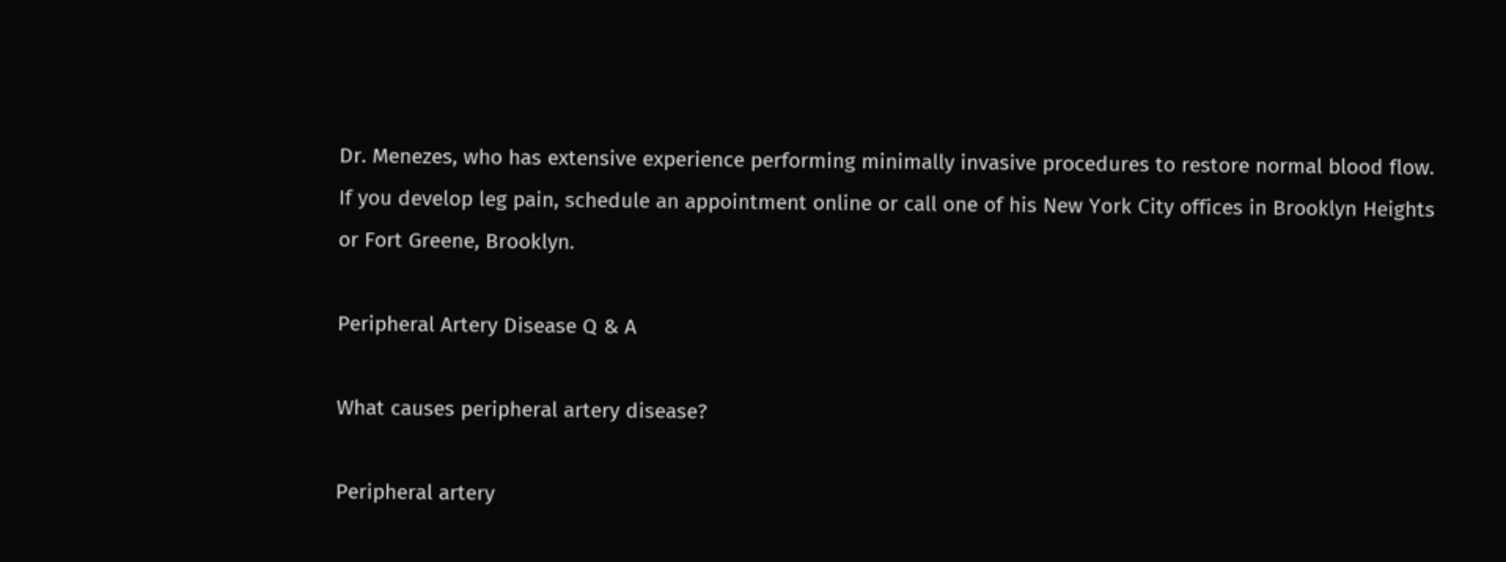Dr. Menezes, who has extensive experience performing minimally invasive procedures to restore normal blood flow. If you develop leg pain, schedule an appointment online or call one of his New York City offices in Brooklyn Heights or Fort Greene, Brooklyn.

Peripheral Artery Disease Q & A

What causes peripheral artery disease?

Peripheral artery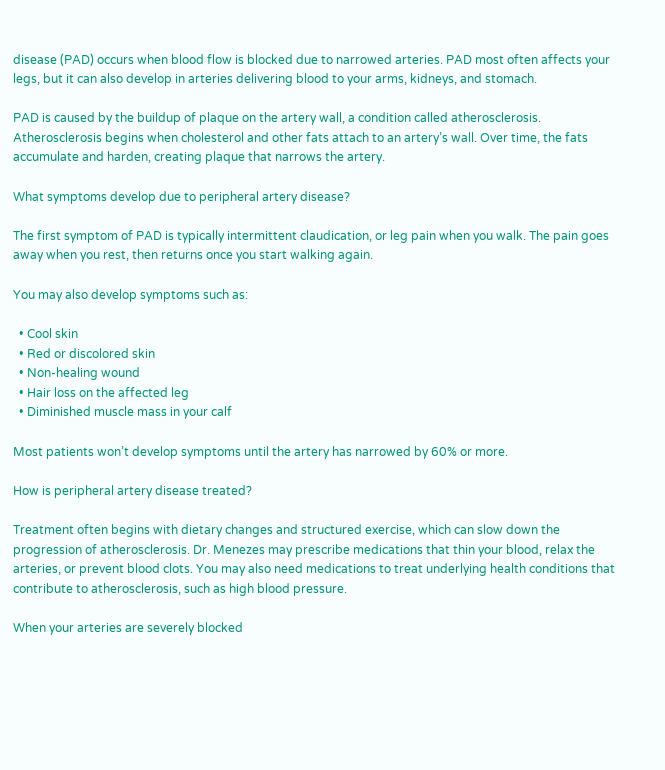disease (PAD) occurs when blood flow is blocked due to narrowed arteries. PAD most often affects your legs, but it can also develop in arteries delivering blood to your arms, kidneys, and stomach.

PAD is caused by the buildup of plaque on the artery wall, a condition called atherosclerosis. Atherosclerosis begins when cholesterol and other fats attach to an artery’s wall. Over time, the fats accumulate and harden, creating plaque that narrows the artery.

What symptoms develop due to peripheral artery disease?

The first symptom of PAD is typically intermittent claudication, or leg pain when you walk. The pain goes away when you rest, then returns once you start walking again.

You may also develop symptoms such as:

  • Cool skin
  • Red or discolored skin
  • Non-healing wound
  • Hair loss on the affected leg
  • Diminished muscle mass in your calf

Most patients won’t develop symptoms until the artery has narrowed by 60% or more.

How is peripheral artery disease treated?

Treatment often begins with dietary changes and structured exercise, which can slow down the progression of atherosclerosis. Dr. Menezes may prescribe medications that thin your blood, relax the arteries, or prevent blood clots. You may also need medications to treat underlying health conditions that contribute to atherosclerosis, such as high blood pressure.

When your arteries are severely blocked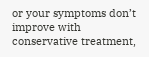or your symptoms don’t improve with conservative treatment,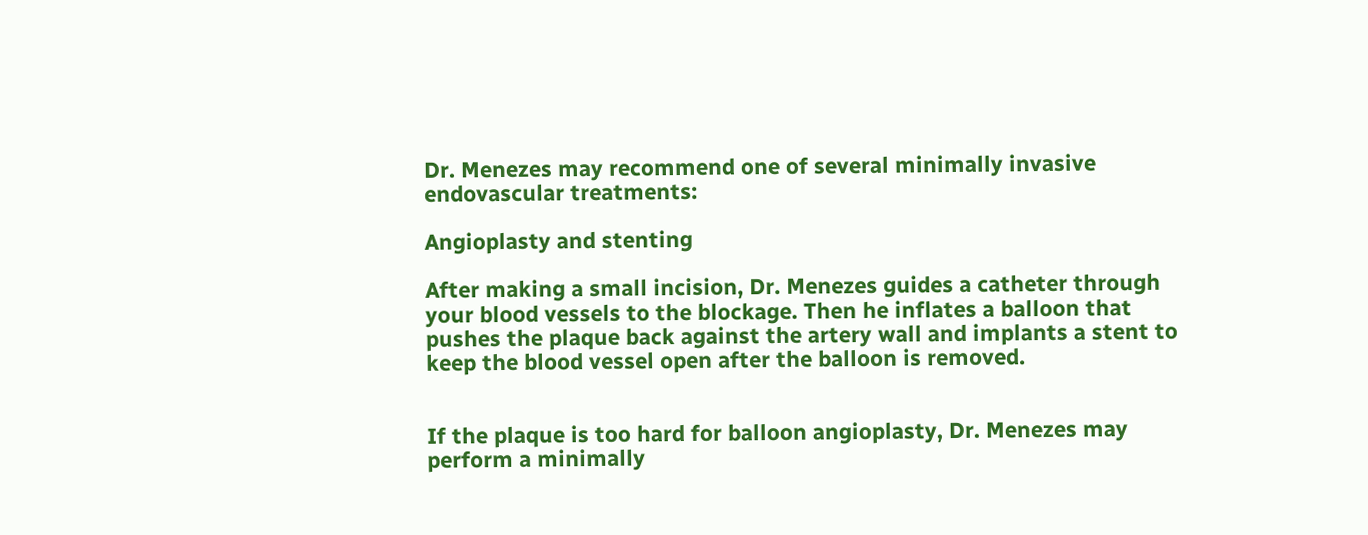Dr. Menezes may recommend one of several minimally invasive endovascular treatments:

Angioplasty and stenting

After making a small incision, Dr. Menezes guides a catheter through your blood vessels to the blockage. Then he inflates a balloon that pushes the plaque back against the artery wall and implants a stent to keep the blood vessel open after the balloon is removed.


If the plaque is too hard for balloon angioplasty, Dr. Menezes may perform a minimally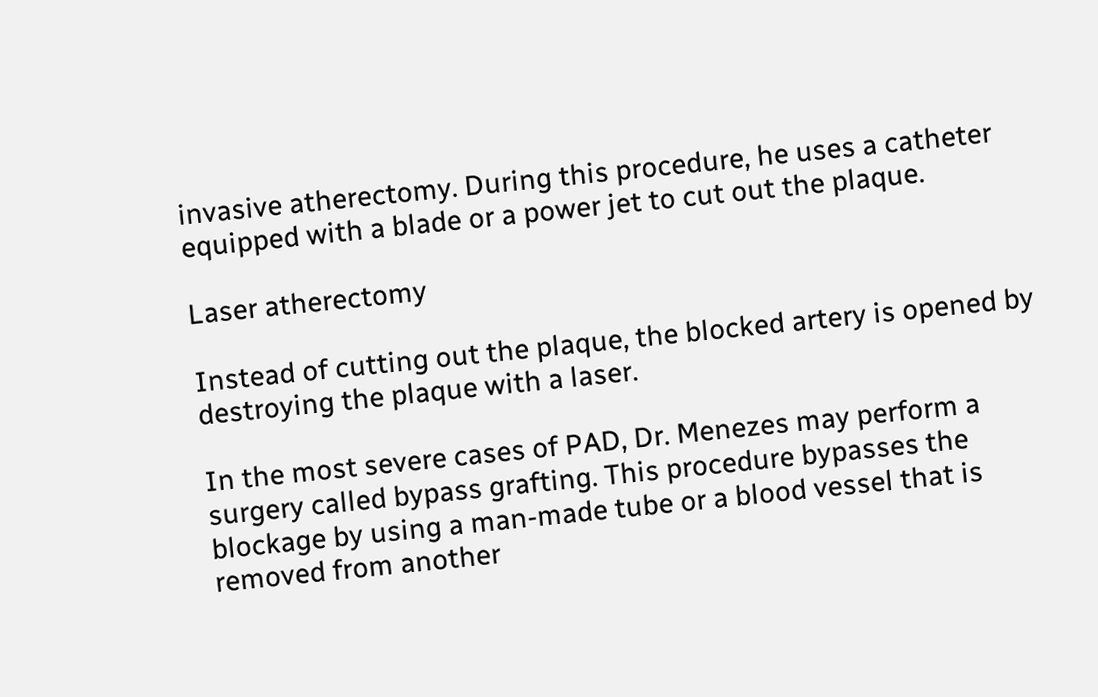invasive atherectomy. During this procedure, he uses a catheter equipped with a blade or a power jet to cut out the plaque.

Laser atherectomy

Instead of cutting out the plaque, the blocked artery is opened by destroying the plaque with a laser.

In the most severe cases of PAD, Dr. Menezes may perform a surgery called bypass grafting. This procedure bypasses the blockage by using a man-made tube or a blood vessel that is removed from another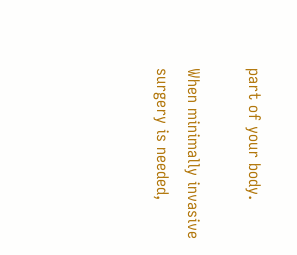part of your body.

When minimally invasive surgery is needed,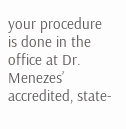your procedure is done in the office at Dr. Menezes’ accredited, state-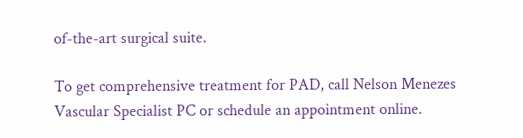of-the-art surgical suite.

To get comprehensive treatment for PAD, call Nelson Menezes Vascular Specialist PC or schedule an appointment online.